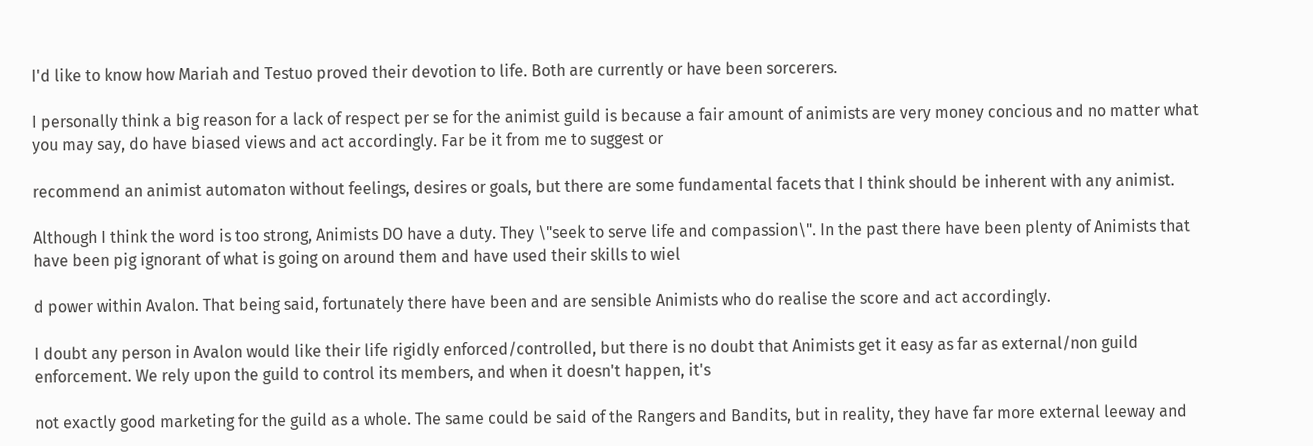I'd like to know how Mariah and Testuo proved their devotion to life. Both are currently or have been sorcerers.

I personally think a big reason for a lack of respect per se for the animist guild is because a fair amount of animists are very money concious and no matter what you may say, do have biased views and act accordingly. Far be it from me to suggest or

recommend an animist automaton without feelings, desires or goals, but there are some fundamental facets that I think should be inherent with any animist.

Although I think the word is too strong, Animists DO have a duty. They \"seek to serve life and compassion\". In the past there have been plenty of Animists that have been pig ignorant of what is going on around them and have used their skills to wiel

d power within Avalon. That being said, fortunately there have been and are sensible Animists who do realise the score and act accordingly.

I doubt any person in Avalon would like their life rigidly enforced/controlled, but there is no doubt that Animists get it easy as far as external/non guild enforcement. We rely upon the guild to control its members, and when it doesn't happen, it's

not exactly good marketing for the guild as a whole. The same could be said of the Rangers and Bandits, but in reality, they have far more external leeway and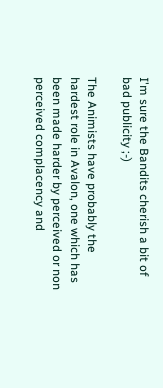I'm sure the Bandits cherish a bit of bad publicity ;-)

The Animists have probably the hardest role in Avalon, one which has been made harder by perceived or non perceived complacency and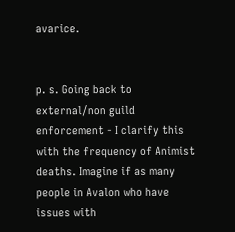avarice.


p. s. Going back to external/non guild enforcement - I clarify this with the frequency of Animist deaths. Imagine if as many people in Avalon who have issues with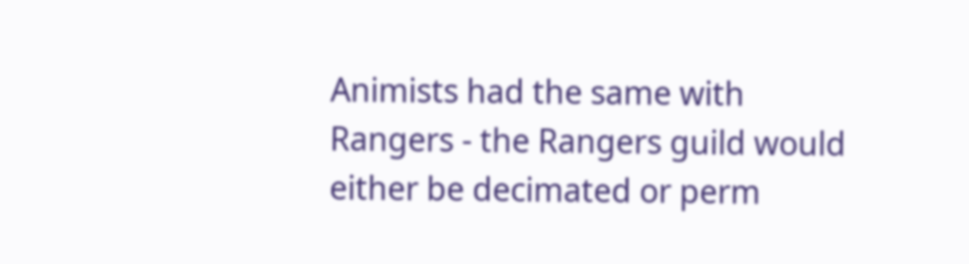Animists had the same with Rangers - the Rangers guild would either be decimated or perm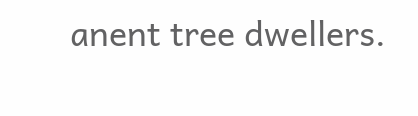anent tree dwellers.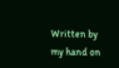Written by my hand on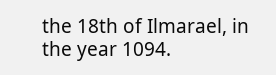the 18th of Ilmarael, in the year 1094.